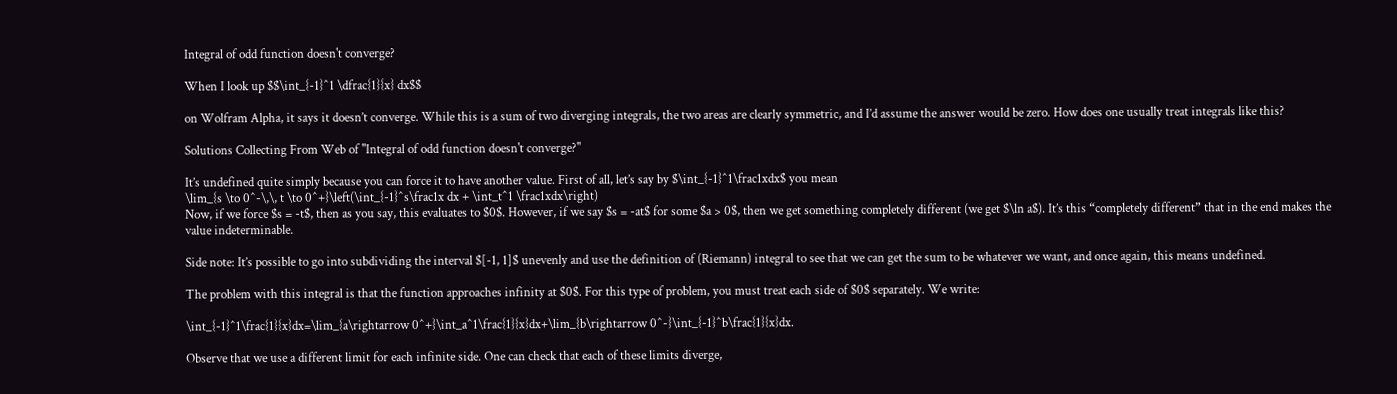Integral of odd function doesn't converge?

When I look up $$\int_{-1}^1 \dfrac{1}{x} dx$$

on Wolfram Alpha, it says it doesn’t converge. While this is a sum of two diverging integrals, the two areas are clearly symmetric, and I’d assume the answer would be zero. How does one usually treat integrals like this?

Solutions Collecting From Web of "Integral of odd function doesn't converge?"

It’s undefined quite simply because you can force it to have another value. First of all, let’s say by $\int_{-1}^1\frac1xdx$ you mean
\lim_{s \to 0^-\,\, t \to 0^+}\left(\int_{-1}^s\frac1x dx + \int_t^1 \frac1xdx\right)
Now, if we force $s = -t$, then as you say, this evaluates to $0$. However, if we say $s = -at$ for some $a > 0$, then we get something completely different (we get $\ln a$). It’s this “completely different” that in the end makes the value indeterminable.

Side note: It’s possible to go into subdividing the interval $[-1, 1]$ unevenly and use the definition of (Riemann) integral to see that we can get the sum to be whatever we want, and once again, this means undefined.

The problem with this integral is that the function approaches infinity at $0$. For this type of problem, you must treat each side of $0$ separately. We write:

\int_{-1}^1\frac{1}{x}dx=\lim_{a\rightarrow 0^+}\int_a^1\frac{1}{x}dx+\lim_{b\rightarrow 0^-}\int_{-1}^b\frac{1}{x}dx.

Observe that we use a different limit for each infinite side. One can check that each of these limits diverge,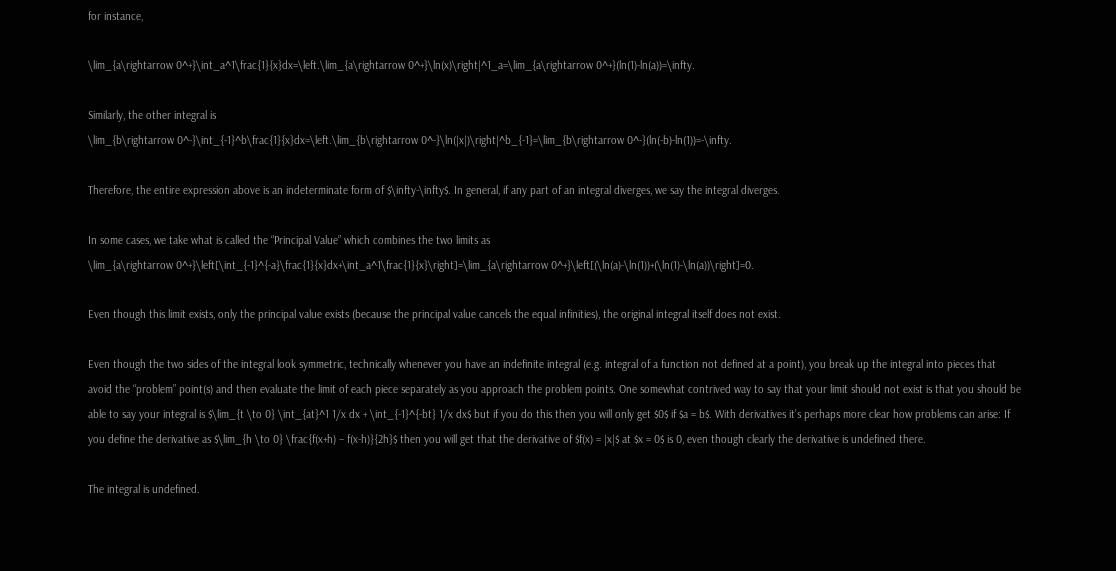for instance,

\lim_{a\rightarrow 0^+}\int_a^1\frac{1}{x}dx=\left.\lim_{a\rightarrow 0^+}\ln(x)\right|^1_a=\lim_{a\rightarrow 0^+}(ln(1)-ln(a))=\infty.

Similarly, the other integral is
\lim_{b\rightarrow 0^-}\int_{-1}^b\frac{1}{x}dx=\left.\lim_{b\rightarrow 0^-}\ln(|x|)\right|^b_{-1}=\lim_{b\rightarrow 0^-}(ln(-b)-ln(1))=-\infty.

Therefore, the entire expression above is an indeterminate form of $\infty-\infty$. In general, if any part of an integral diverges, we say the integral diverges.

In some cases, we take what is called the “Principal Value” which combines the two limits as
\lim_{a\rightarrow 0^+}\left[\int_{-1}^{-a}\frac{1}{x}dx+\int_a^1\frac{1}{x}\right]=\lim_{a\rightarrow 0^+}\left[(\ln(a)-\ln(1))+(\ln(1)-\ln(a))\right]=0.

Even though this limit exists, only the principal value exists (because the principal value cancels the equal infinities), the original integral itself does not exist.

Even though the two sides of the integral look symmetric, technically whenever you have an indefinite integral (e.g. integral of a function not defined at a point), you break up the integral into pieces that avoid the “problem” point(s) and then evaluate the limit of each piece separately as you approach the problem points. One somewhat contrived way to say that your limit should not exist is that you should be able to say your integral is $\lim_{t \to 0} \int_{at}^1 1/x dx + \int_{-1}^{-bt} 1/x dx$ but if you do this then you will only get $0$ if $a = b$. With derivatives it’s perhaps more clear how problems can arise: If you define the derivative as $\lim_{h \to 0} \frac{f(x+h) – f(x-h)}{2h}$ then you will get that the derivative of $f(x) = |x|$ at $x = 0$ is 0, even though clearly the derivative is undefined there.

The integral is undefined.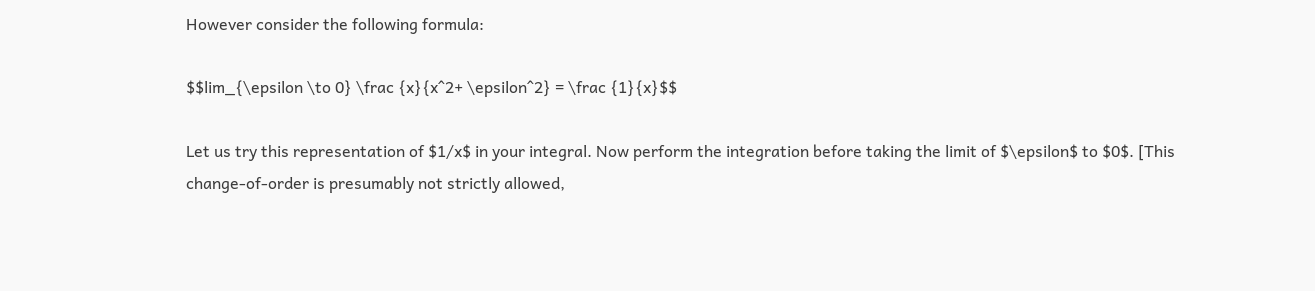However consider the following formula:

$$lim_{\epsilon \to 0} \frac {x}{x^2+ \epsilon^2} = \frac {1}{x}$$

Let us try this representation of $1/x$ in your integral. Now perform the integration before taking the limit of $\epsilon$ to $0$. [This change-of-order is presumably not strictly allowed,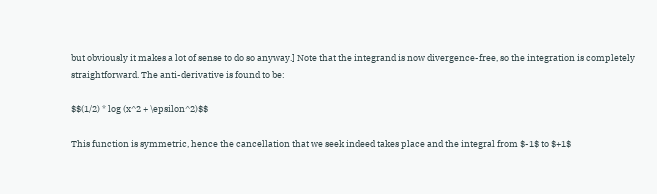but obviously it makes a lot of sense to do so anyway.] Note that the integrand is now divergence-free, so the integration is completely straightforward. The anti-derivative is found to be:

$$(1/2) * log (x^2 + \epsilon^2)$$

This function is symmetric, hence the cancellation that we seek indeed takes place and the integral from $-1$ to $+1$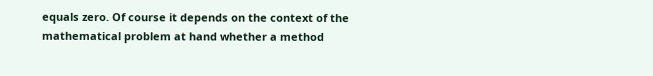equals zero. Of course it depends on the context of the mathematical problem at hand whether a method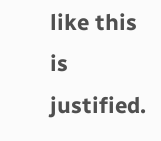like this is justified.